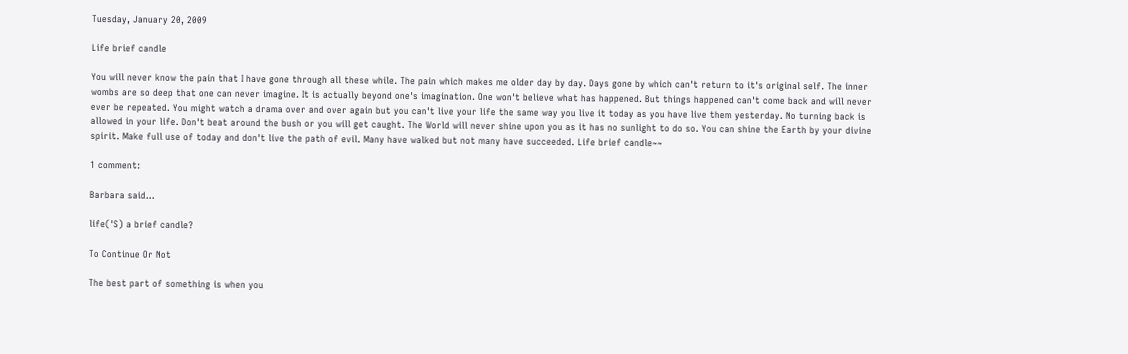Tuesday, January 20, 2009

Life brief candle

You will never know the pain that I have gone through all these while. The pain which makes me older day by day. Days gone by which can't return to it's original self. The inner wombs are so deep that one can never imagine. It is actually beyond one's imagination. One won't believe what has happened. But things happened can't come back and will never ever be repeated. You might watch a drama over and over again but you can't live your life the same way you live it today as you have live them yesterday. No turning back is allowed in your life. Don't beat around the bush or you will get caught. The World will never shine upon you as it has no sunlight to do so. You can shine the Earth by your divine spirit. Make full use of today and don't live the path of evil. Many have walked but not many have succeeded. Life brief candle~~

1 comment:

Barbara said...

life('S) a brief candle?

To Continue Or Not

The best part of something is when you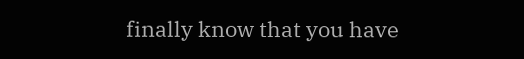finally know that you have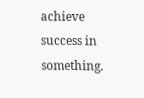achieve success in something.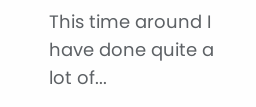This time around I have done quite a lot of...